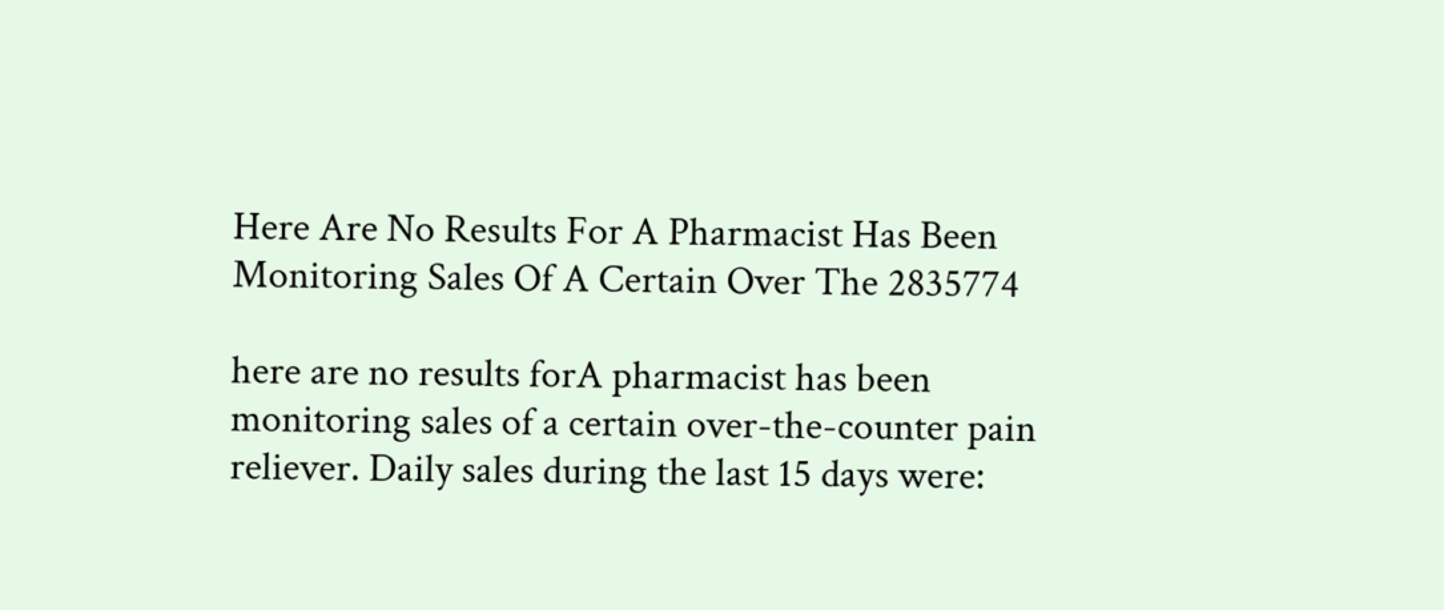Here Are No Results For A Pharmacist Has Been Monitoring Sales Of A Certain Over The 2835774

here are no results forA pharmacist has been monitoring sales of a certain over-the-counter pain reliever. Daily sales during the last 15 days were: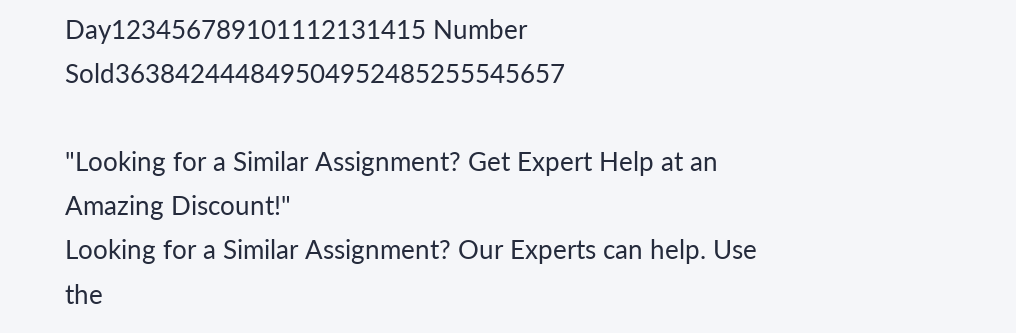Day123456789101112131415 Number Sold363842444849504952485255545657

"Looking for a Similar Assignment? Get Expert Help at an Amazing Discount!"
Looking for a Similar Assignment? Our Experts can help. Use the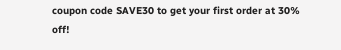coupon code SAVE30 to get your first order at 30% off!